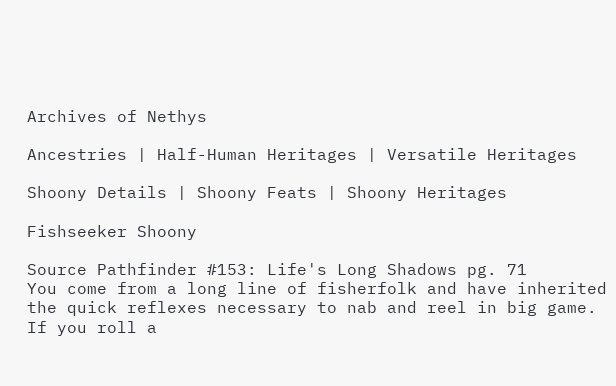Archives of Nethys

Ancestries | Half-Human Heritages | Versatile Heritages

Shoony Details | Shoony Feats | Shoony Heritages

Fishseeker Shoony

Source Pathfinder #153: Life's Long Shadows pg. 71
You come from a long line of fisherfolk and have inherited the quick reflexes necessary to nab and reel in big game. If you roll a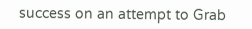success on an attempt to Grab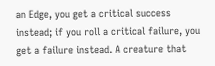an Edge, you get a critical success instead; if you roll a critical failure, you get a failure instead. A creature that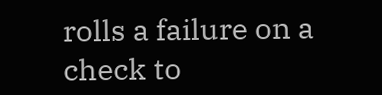rolls a failure on a check to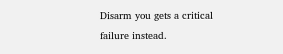Disarm you gets a critical failure instead.